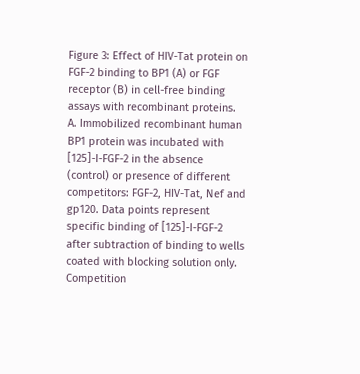Figure 3: Effect of HIV-Tat protein on FGF-2 binding to BP1 (A) or FGF receptor (B) in cell-free binding assays with recombinant proteins.
A. Immobilized recombinant human BP1 protein was incubated with [125]-I-FGF-2 in the absence (control) or presence of different competitors: FGF-2, HIV-Tat, Nef and gp120. Data points represent specific binding of [125]-I-FGF-2 after subtraction of binding to wells coated with blocking solution only. Competition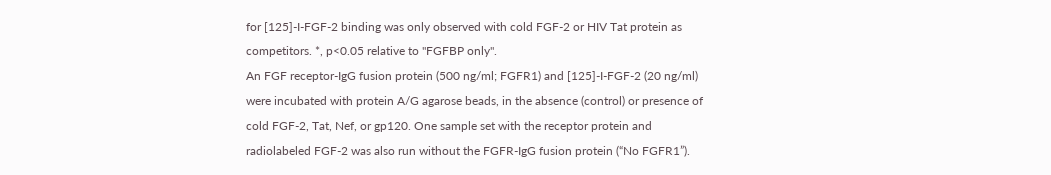for [125]-I-FGF-2 binding was only observed with cold FGF-2 or HIV Tat protein as competitors. *, p<0.05 relative to "FGFBP only".
An FGF receptor-IgG fusion protein (500 ng/ml; FGFR1) and [125]-I-FGF-2 (20 ng/ml) were incubated with protein A/G agarose beads, in the absence (control) or presence of cold FGF-2, Tat, Nef, or gp120. One sample set with the receptor protein and radiolabeled FGF-2 was also run without the FGFR-IgG fusion protein (“No FGFR1”).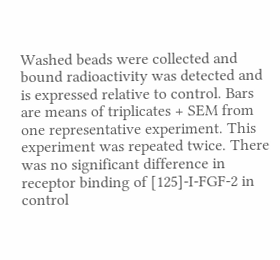Washed beads were collected and bound radioactivity was detected and is expressed relative to control. Bars are means of triplicates + SEM from one representative experiment. This experiment was repeated twice. There was no significant difference in receptor binding of [125]-I-FGF-2 in control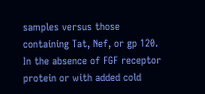samples versus those containing Tat, Nef, or gp 120. In the absence of FGF receptor protein or with added cold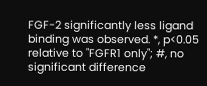FGF-2 significantly less ligand binding was observed. *, p<0.05 relative to "FGFR1 only"; #, no significant difference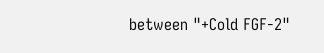between "+Cold FGF-2"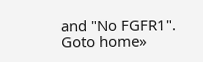and "No FGFR1".
Goto home»